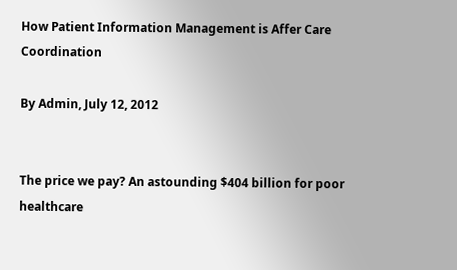How Patient Information Management is Affer Care Coordination

By Admin, July 12, 2012


The price we pay? An astounding $404 billion for poor healthcare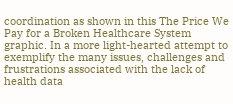coordination as shown in this The Price We Pay for a Broken Healthcare System graphic. In a more light-hearted attempt to exemplify the many issues, challenges and frustrations associated with the lack of health data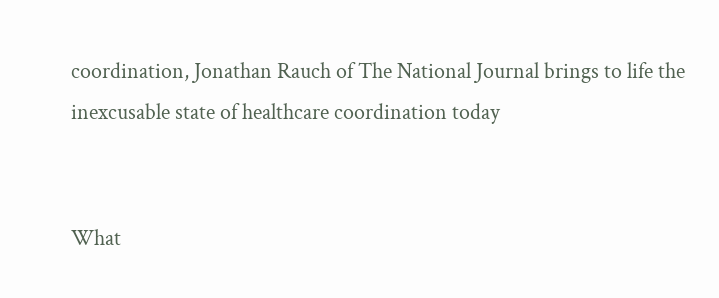coordination, Jonathan Rauch of The National Journal brings to life the inexcusable state of healthcare coordination today


What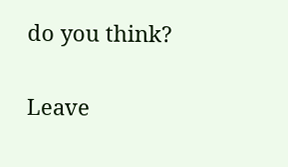do you think?

Leave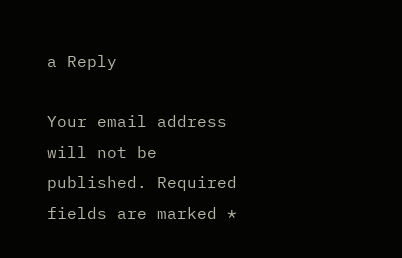a Reply

Your email address will not be published. Required fields are marked *